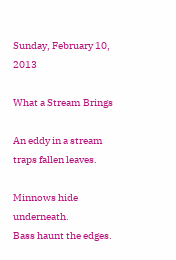Sunday, February 10, 2013

What a Stream Brings

An eddy in a stream
traps fallen leaves.

Minnows hide underneath.
Bass haunt the edges.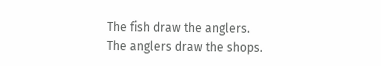The fish draw the anglers.
The anglers draw the shops.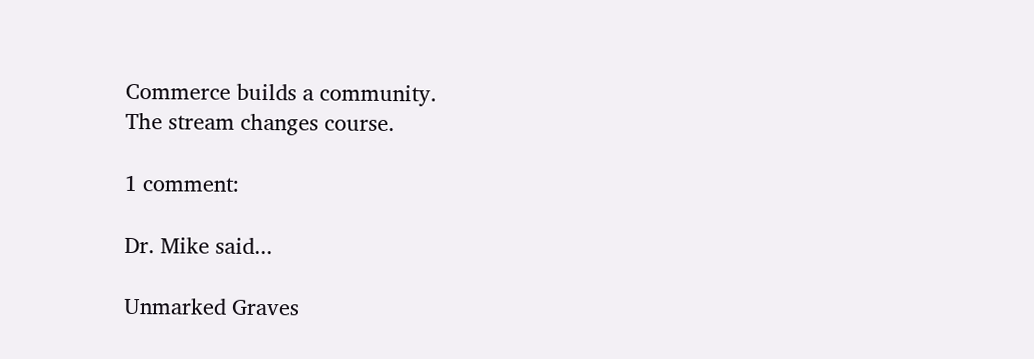Commerce builds a community.
The stream changes course.

1 comment:

Dr. Mike said...

Unmarked Graves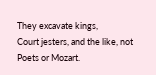They excavate kings,
Court jesters, and the like, not
Poets or Mozart.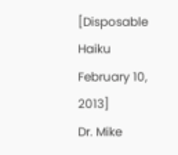[Disposable Haiku February 10, 2013]
Dr. Mike